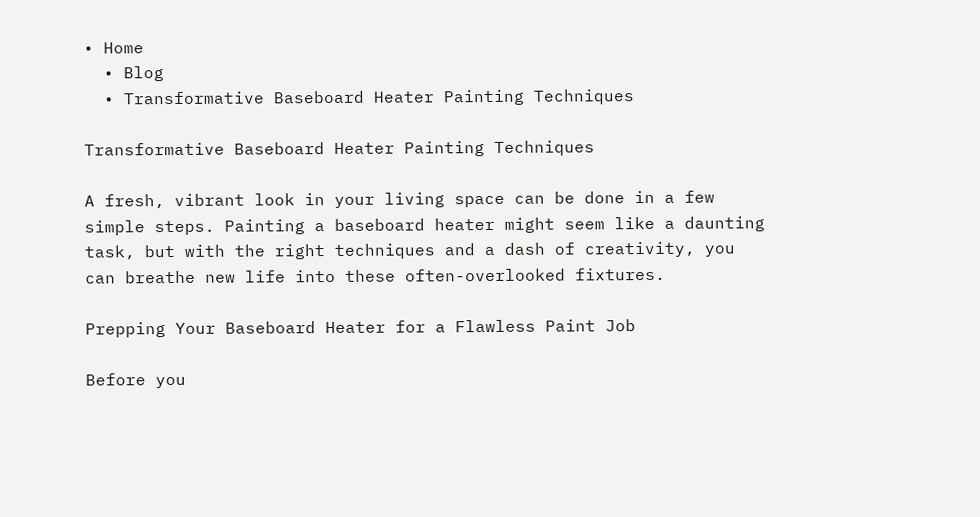• Home
  • Blog
  • Transformative Baseboard Heater Painting Techniques

Transformative Baseboard Heater Painting Techniques

A fresh, vibrant look in your living space can be done in a few simple steps. Painting a baseboard heater might seem like a daunting task, but with the right techniques and a dash of creativity, you can breathe new life into these often-overlooked fixtures.

Prepping Your Baseboard Heater for a Flawless Paint Job

Before you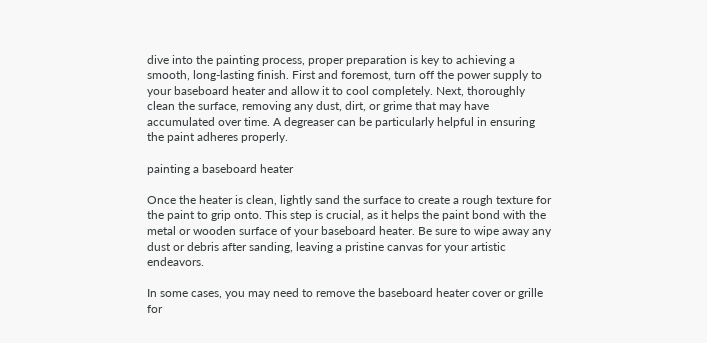dive into the painting process, proper preparation is key to achieving a smooth, long-lasting finish. First and foremost, turn off the power supply to your baseboard heater and allow it to cool completely. Next, thoroughly clean the surface, removing any dust, dirt, or grime that may have accumulated over time. A degreaser can be particularly helpful in ensuring the paint adheres properly.

painting a baseboard heater

Once the heater is clean, lightly sand the surface to create a rough texture for the paint to grip onto. This step is crucial, as it helps the paint bond with the metal or wooden surface of your baseboard heater. Be sure to wipe away any dust or debris after sanding, leaving a pristine canvas for your artistic endeavors.

In some cases, you may need to remove the baseboard heater cover or grille for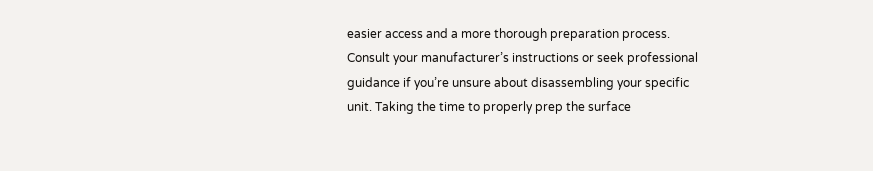easier access and a more thorough preparation process. Consult your manufacturer’s instructions or seek professional guidance if you’re unsure about disassembling your specific unit. Taking the time to properly prep the surface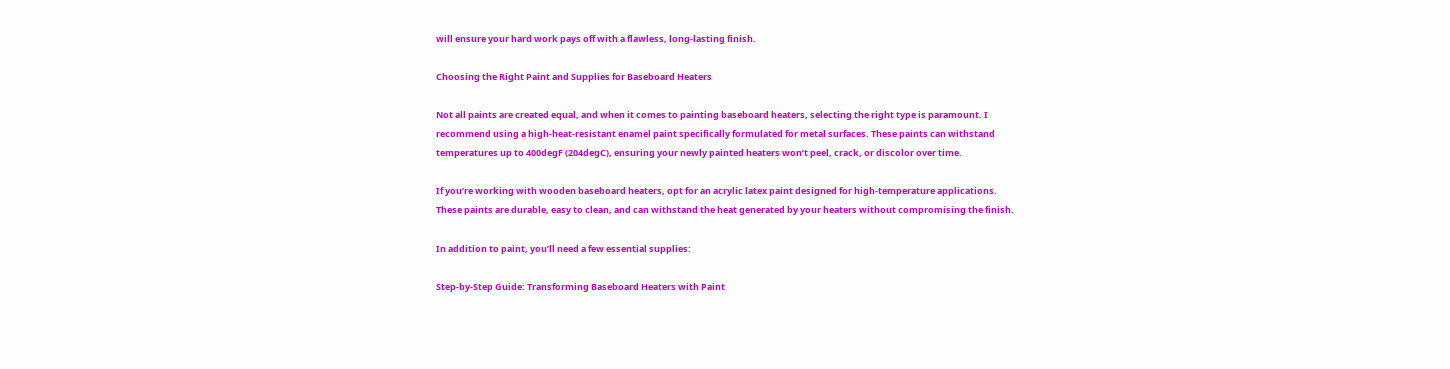will ensure your hard work pays off with a flawless, long-lasting finish.

Choosing the Right Paint and Supplies for Baseboard Heaters

Not all paints are created equal, and when it comes to painting baseboard heaters, selecting the right type is paramount. I recommend using a high-heat-resistant enamel paint specifically formulated for metal surfaces. These paints can withstand temperatures up to 400degF (204degC), ensuring your newly painted heaters won’t peel, crack, or discolor over time.

If you’re working with wooden baseboard heaters, opt for an acrylic latex paint designed for high-temperature applications. These paints are durable, easy to clean, and can withstand the heat generated by your heaters without compromising the finish.

In addition to paint, you’ll need a few essential supplies:

Step-by-Step Guide: Transforming Baseboard Heaters with Paint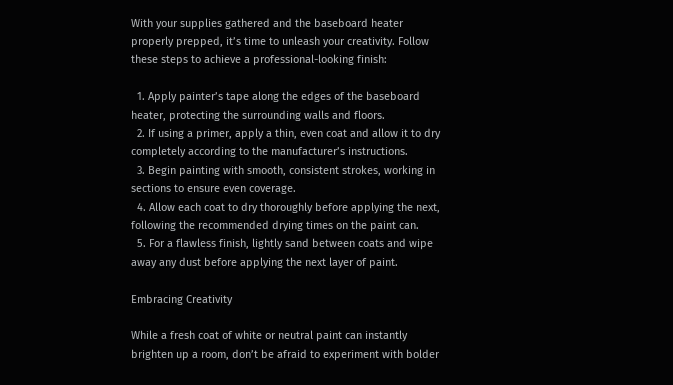With your supplies gathered and the baseboard heater properly prepped, it’s time to unleash your creativity. Follow these steps to achieve a professional-looking finish:

  1. Apply painter’s tape along the edges of the baseboard heater, protecting the surrounding walls and floors.
  2. If using a primer, apply a thin, even coat and allow it to dry completely according to the manufacturer’s instructions.
  3. Begin painting with smooth, consistent strokes, working in sections to ensure even coverage.
  4. Allow each coat to dry thoroughly before applying the next, following the recommended drying times on the paint can.
  5. For a flawless finish, lightly sand between coats and wipe away any dust before applying the next layer of paint.

Embracing Creativity

While a fresh coat of white or neutral paint can instantly brighten up a room, don’t be afraid to experiment with bolder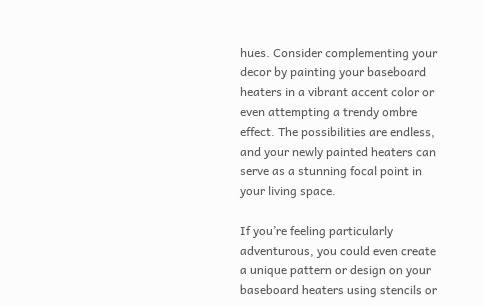hues. Consider complementing your decor by painting your baseboard heaters in a vibrant accent color or even attempting a trendy ombre effect. The possibilities are endless, and your newly painted heaters can serve as a stunning focal point in your living space.

If you’re feeling particularly adventurous, you could even create a unique pattern or design on your baseboard heaters using stencils or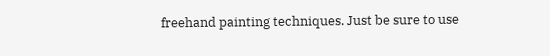freehand painting techniques. Just be sure to use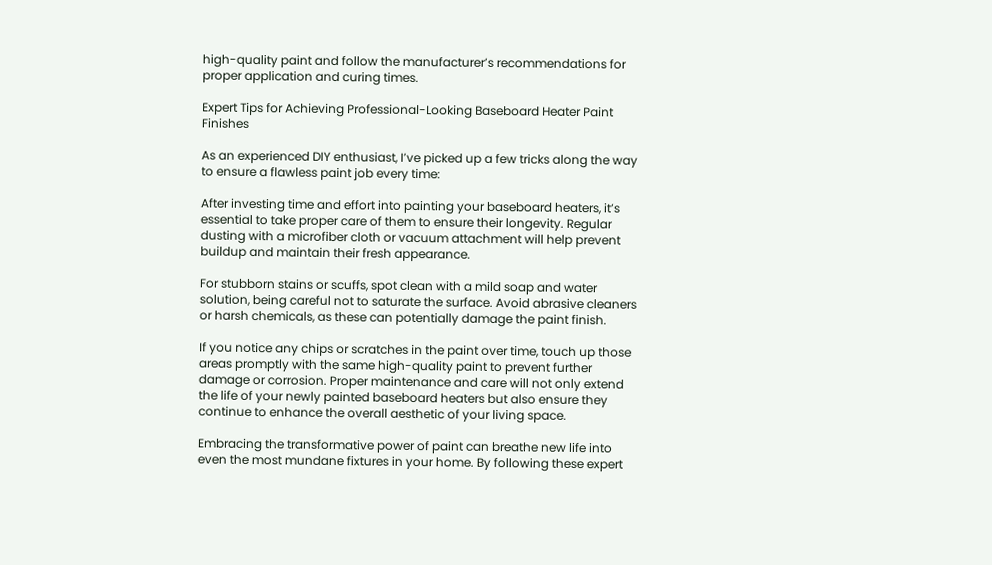high-quality paint and follow the manufacturer’s recommendations for proper application and curing times.

Expert Tips for Achieving Professional-Looking Baseboard Heater Paint Finishes

As an experienced DIY enthusiast, I’ve picked up a few tricks along the way to ensure a flawless paint job every time:

After investing time and effort into painting your baseboard heaters, it’s essential to take proper care of them to ensure their longevity. Regular dusting with a microfiber cloth or vacuum attachment will help prevent buildup and maintain their fresh appearance.

For stubborn stains or scuffs, spot clean with a mild soap and water solution, being careful not to saturate the surface. Avoid abrasive cleaners or harsh chemicals, as these can potentially damage the paint finish.

If you notice any chips or scratches in the paint over time, touch up those areas promptly with the same high-quality paint to prevent further damage or corrosion. Proper maintenance and care will not only extend the life of your newly painted baseboard heaters but also ensure they continue to enhance the overall aesthetic of your living space.

Embracing the transformative power of paint can breathe new life into even the most mundane fixtures in your home. By following these expert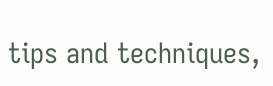tips and techniques,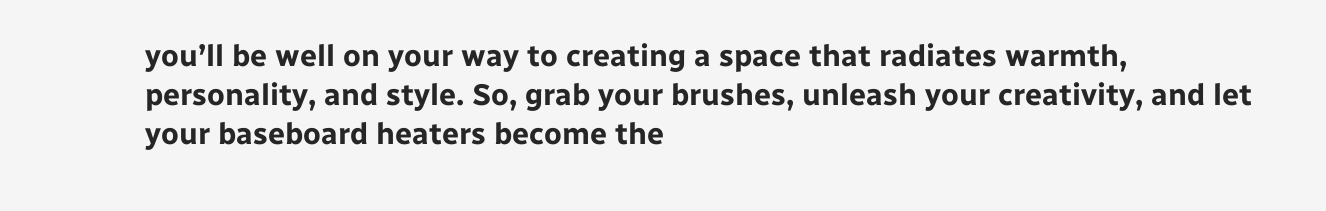you’ll be well on your way to creating a space that radiates warmth, personality, and style. So, grab your brushes, unleash your creativity, and let your baseboard heaters become the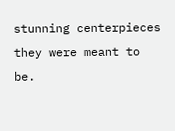stunning centerpieces they were meant to be.